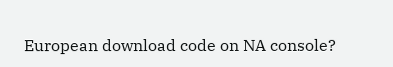European download code on NA console?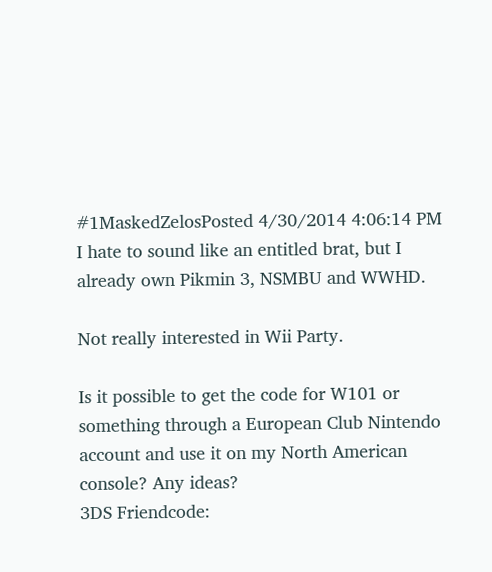#1MaskedZelosPosted 4/30/2014 4:06:14 PM
I hate to sound like an entitled brat, but I already own Pikmin 3, NSMBU and WWHD.

Not really interested in Wii Party.

Is it possible to get the code for W101 or something through a European Club Nintendo account and use it on my North American console? Any ideas?
3DS Friendcode: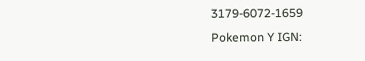3179-6072-1659
Pokemon Y IGN: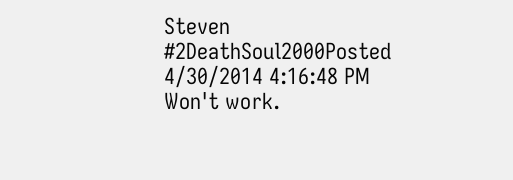Steven
#2DeathSoul2000Posted 4/30/2014 4:16:48 PM
Won't work.